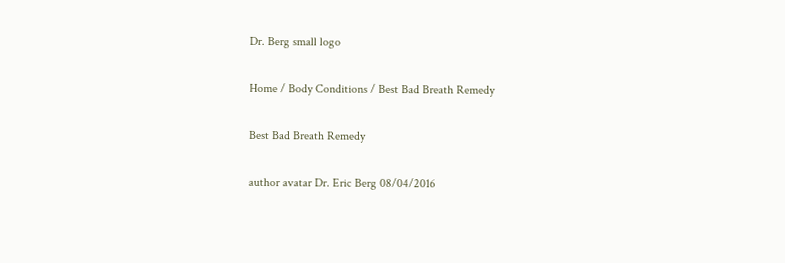Dr. Berg small logo

Home / Body Conditions / Best Bad Breath Remedy

Best Bad Breath Remedy

author avatar Dr. Eric Berg 08/04/2016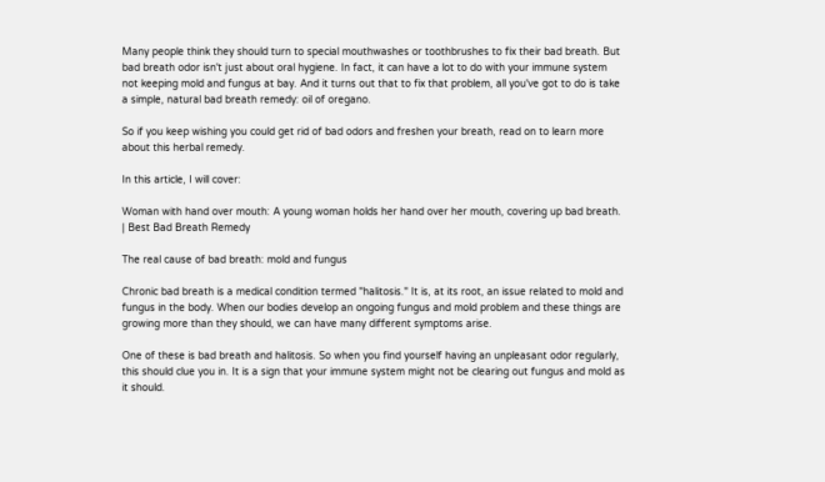Many people think they should turn to special mouthwashes or toothbrushes to fix their bad breath. But bad breath odor isn't just about oral hygiene. In fact, it can have a lot to do with your immune system not keeping mold and fungus at bay. And it turns out that to fix that problem, all you've got to do is take a simple, natural bad breath remedy: oil of oregano.

So if you keep wishing you could get rid of bad odors and freshen your breath, read on to learn more about this herbal remedy.

In this article, I will cover:

Woman with hand over mouth: A young woman holds her hand over her mouth, covering up bad breath. | Best Bad Breath Remedy

The real cause of bad breath: mold and fungus

Chronic bad breath is a medical condition termed "halitosis." It is, at its root, an issue related to mold and fungus in the body. When our bodies develop an ongoing fungus and mold problem and these things are growing more than they should, we can have many different symptoms arise.

One of these is bad breath and halitosis. So when you find yourself having an unpleasant odor regularly, this should clue you in. It is a sign that your immune system might not be clearing out fungus and mold as it should.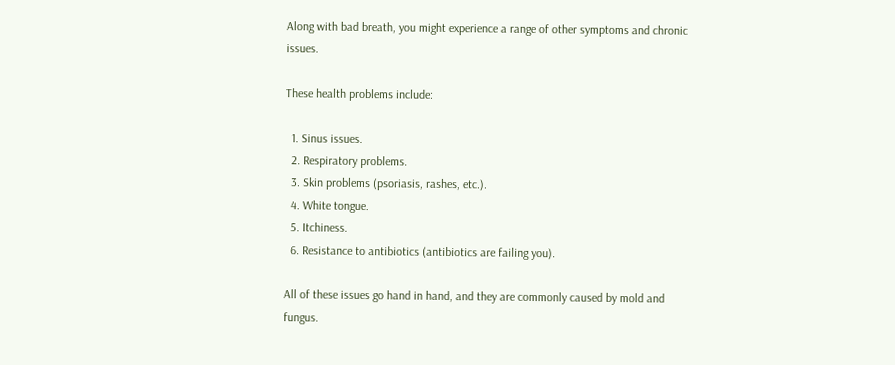Along with bad breath, you might experience a range of other symptoms and chronic issues.

These health problems include:

  1. Sinus issues.
  2. Respiratory problems.
  3. Skin problems (psoriasis, rashes, etc.).
  4. White tongue.
  5. Itchiness.
  6. Resistance to antibiotics (antibiotics are failing you).

All of these issues go hand in hand, and they are commonly caused by mold and fungus.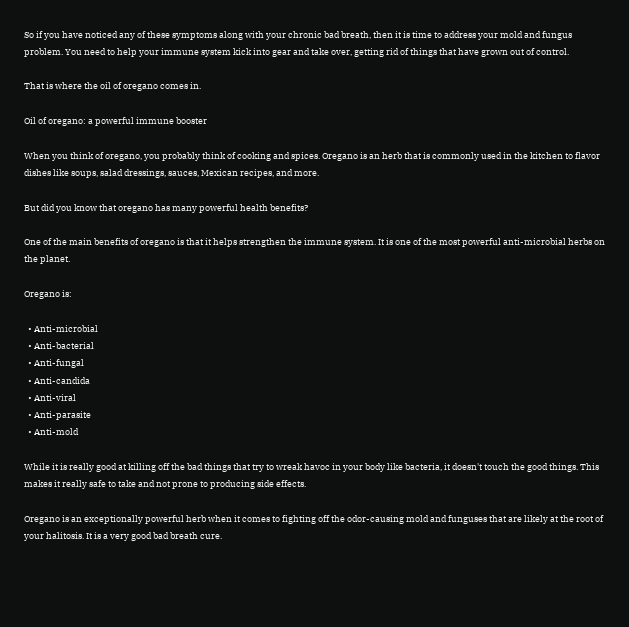So if you have noticed any of these symptoms along with your chronic bad breath, then it is time to address your mold and fungus problem. You need to help your immune system kick into gear and take over, getting rid of things that have grown out of control.

That is where the oil of oregano comes in.

Oil of oregano: a powerful immune booster

When you think of oregano, you probably think of cooking and spices. Oregano is an herb that is commonly used in the kitchen to flavor dishes like soups, salad dressings, sauces, Mexican recipes, and more.

But did you know that oregano has many powerful health benefits?

One of the main benefits of oregano is that it helps strengthen the immune system. It is one of the most powerful anti-microbial herbs on the planet.

Oregano is:

  • Anti-microbial
  • Anti-bacterial
  • Anti-fungal
  • Anti-candida
  • Anti-viral
  • Anti-parasite
  • Anti-mold

While it is really good at killing off the bad things that try to wreak havoc in your body like bacteria, it doesn't touch the good things. This makes it really safe to take and not prone to producing side effects.

Oregano is an exceptionally powerful herb when it comes to fighting off the odor-causing mold and funguses that are likely at the root of your halitosis. It is a very good bad breath cure.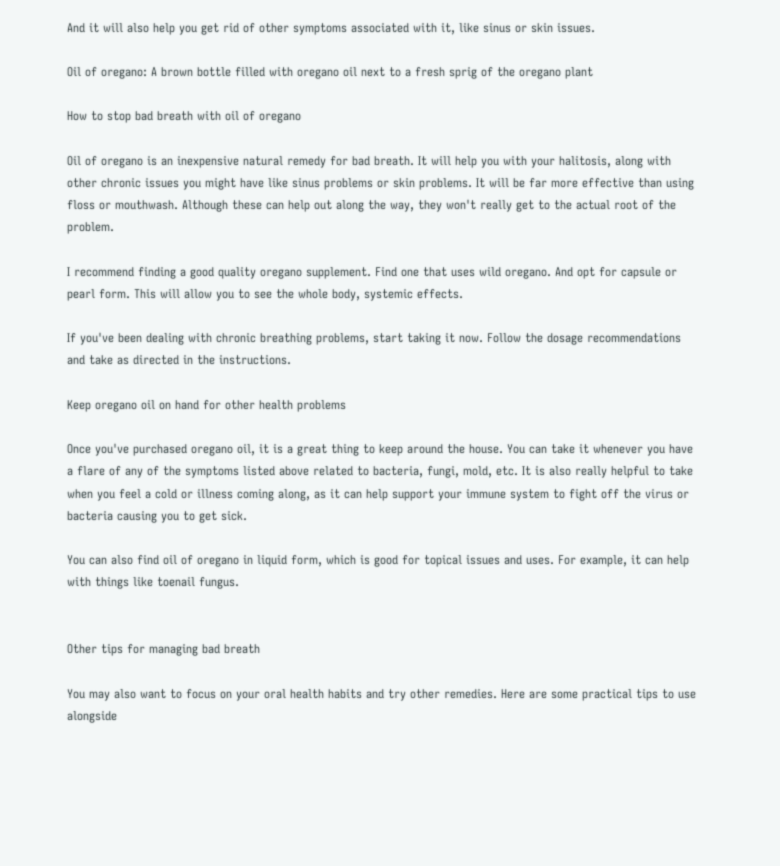And it will also help you get rid of other symptoms associated with it, like sinus or skin issues.

Oil of oregano: A brown bottle filled with oregano oil next to a fresh sprig of the oregano plant

How to stop bad breath with oil of oregano

Oil of oregano is an inexpensive natural remedy for bad breath. It will help you with your halitosis, along with other chronic issues you might have like sinus problems or skin problems. It will be far more effective than using floss or mouthwash. Although these can help out along the way, they won't really get to the actual root of the problem.

I recommend finding a good quality oregano supplement. Find one that uses wild oregano. And opt for capsule or pearl form. This will allow you to see the whole body, systemic effects.

If you've been dealing with chronic breathing problems, start taking it now. Follow the dosage recommendations and take as directed in the instructions.

Keep oregano oil on hand for other health problems

Once you've purchased oregano oil, it is a great thing to keep around the house. You can take it whenever you have a flare of any of the symptoms listed above related to bacteria, fungi, mold, etc. It is also really helpful to take when you feel a cold or illness coming along, as it can help support your immune system to fight off the virus or bacteria causing you to get sick.

You can also find oil of oregano in liquid form, which is good for topical issues and uses. For example, it can help with things like toenail fungus.


Other tips for managing bad breath

You may also want to focus on your oral health habits and try other remedies. Here are some practical tips to use alongside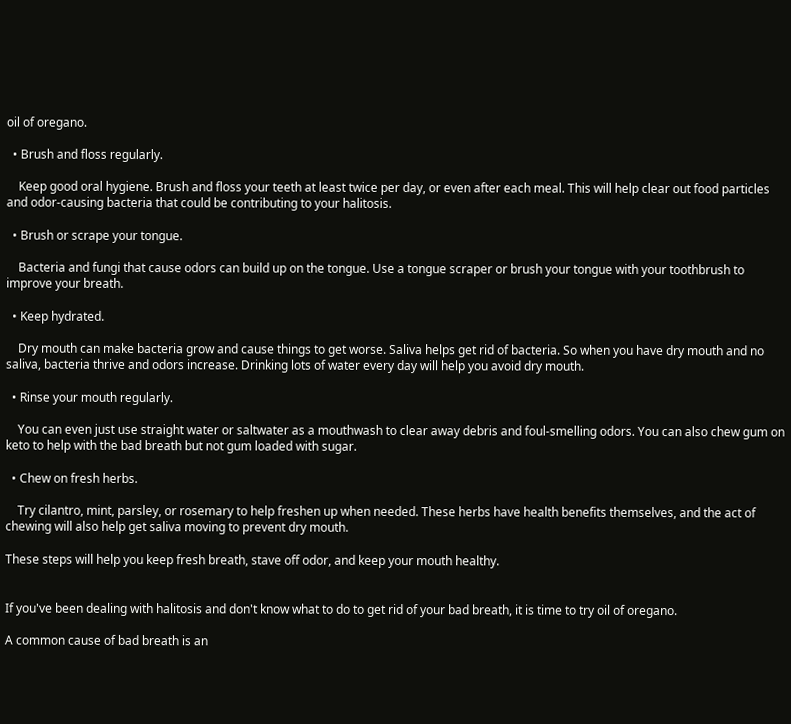oil of oregano.

  • Brush and floss regularly.

    Keep good oral hygiene. Brush and floss your teeth at least twice per day, or even after each meal. This will help clear out food particles and odor-causing bacteria that could be contributing to your halitosis.

  • Brush or scrape your tongue.

    Bacteria and fungi that cause odors can build up on the tongue. Use a tongue scraper or brush your tongue with your toothbrush to improve your breath.

  • Keep hydrated.

    Dry mouth can make bacteria grow and cause things to get worse. Saliva helps get rid of bacteria. So when you have dry mouth and no saliva, bacteria thrive and odors increase. Drinking lots of water every day will help you avoid dry mouth.

  • Rinse your mouth regularly.

    You can even just use straight water or saltwater as a mouthwash to clear away debris and foul-smelling odors. You can also chew gum on keto to help with the bad breath but not gum loaded with sugar.

  • Chew on fresh herbs.

    Try cilantro, mint, parsley, or rosemary to help freshen up when needed. These herbs have health benefits themselves, and the act of chewing will also help get saliva moving to prevent dry mouth.

These steps will help you keep fresh breath, stave off odor, and keep your mouth healthy.


If you've been dealing with halitosis and don't know what to do to get rid of your bad breath, it is time to try oil of oregano.

A common cause of bad breath is an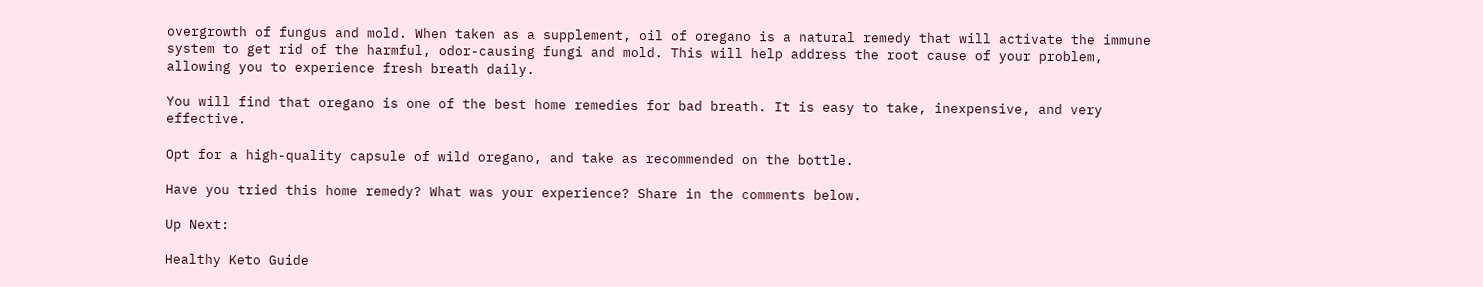overgrowth of fungus and mold. When taken as a supplement, oil of oregano is a natural remedy that will activate the immune system to get rid of the harmful, odor-causing fungi and mold. This will help address the root cause of your problem, allowing you to experience fresh breath daily.

You will find that oregano is one of the best home remedies for bad breath. It is easy to take, inexpensive, and very effective.

Opt for a high-quality capsule of wild oregano, and take as recommended on the bottle.

Have you tried this home remedy? What was your experience? Share in the comments below.

Up Next:

Healthy Keto Guide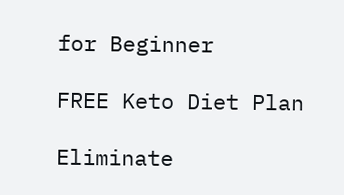for Beginner

FREE Keto Diet Plan

Eliminate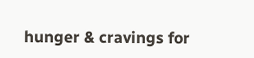hunger & cravings for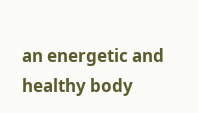an energetic and healthy body